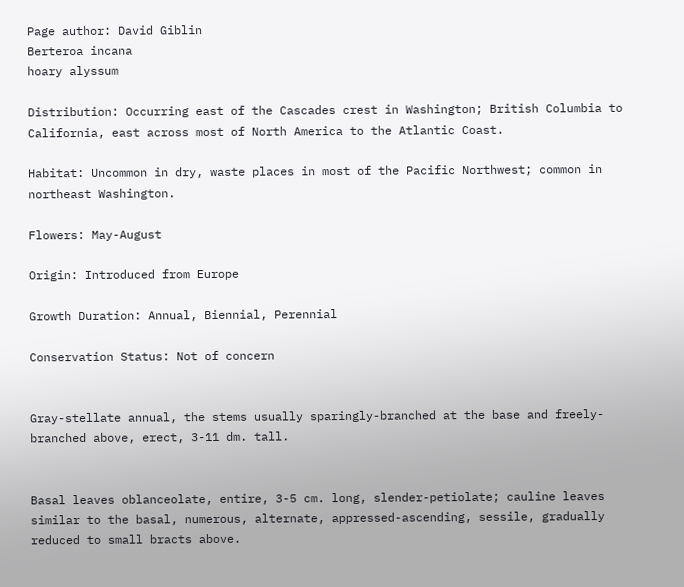Page author: David Giblin
Berteroa incana
hoary alyssum

Distribution: Occurring east of the Cascades crest in Washington; British Columbia to California, east across most of North America to the Atlantic Coast.

Habitat: Uncommon in dry, waste places in most of the Pacific Northwest; common in northeast Washington.

Flowers: May-August

Origin: Introduced from Europe

Growth Duration: Annual, Biennial, Perennial

Conservation Status: Not of concern


Gray-stellate annual, the stems usually sparingly-branched at the base and freely-branched above, erect, 3-11 dm. tall.


Basal leaves oblanceolate, entire, 3-5 cm. long, slender-petiolate; cauline leaves similar to the basal, numerous, alternate, appressed-ascending, sessile, gradually reduced to small bracts above.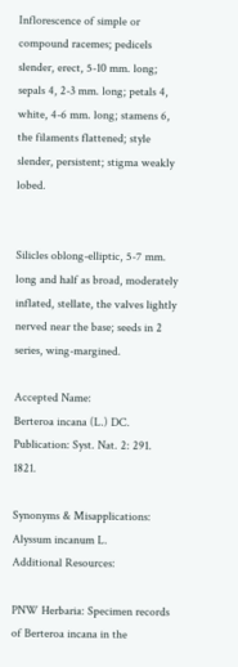Inflorescence of simple or compound racemes; pedicels slender, erect, 5-10 mm. long; sepals 4, 2-3 mm. long; petals 4, white, 4-6 mm. long; stamens 6, the filaments flattened; style slender, persistent; stigma weakly lobed.


Silicles oblong-elliptic, 5-7 mm. long and half as broad, moderately inflated, stellate, the valves lightly nerved near the base; seeds in 2 series, wing-margined.

Accepted Name:
Berteroa incana (L.) DC.
Publication: Syst. Nat. 2: 291. 1821.

Synonyms & Misapplications:
Alyssum incanum L.
Additional Resources:

PNW Herbaria: Specimen records of Berteroa incana in the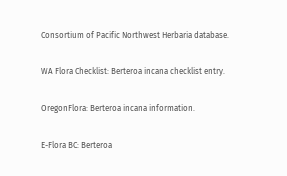Consortium of Pacific Northwest Herbaria database.

WA Flora Checklist: Berteroa incana checklist entry.

OregonFlora: Berteroa incana information.

E-Flora BC: Berteroa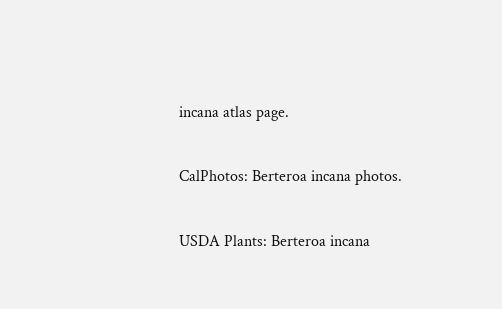incana atlas page.

CalPhotos: Berteroa incana photos.

USDA Plants: Berteroa incana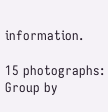information.

15 photographs:
Group by